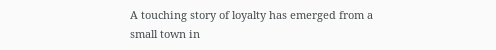A touching story of loyalty has emerged from a small town in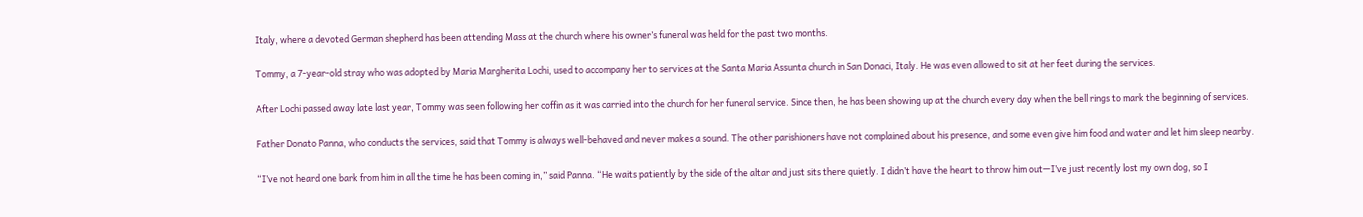Italy, where a devoted German shepherd has been attending Mass at the church where his owner’s funeral was held for the past two months.

Tommy, a 7-year-old stray who was adopted by Maria Margherita Lochi, used to accompany her to services at the Santa Maria Assunta church in San Donaci, Italy. He was even allowed to sit at her feet during the services.

After Lochi passed away late last year, Tommy was seen following her coffin as it was carried into the church for her funeral service. Since then, he has been showing up at the church every day when the bell rings to mark the beginning of services.

Father Donato Panna, who conducts the services, said that Tommy is always well-behaved and never makes a sound. The other parishioners have not complained about his presence, and some even give him food and water and let him sleep nearby.

“I’ve not heard one bark from him in all the time he has been coming in,” said Panna. “He waits patiently by the side of the altar and just sits there quietly. I didn’t have the heart to throw him out—I’ve just recently lost my own dog, so I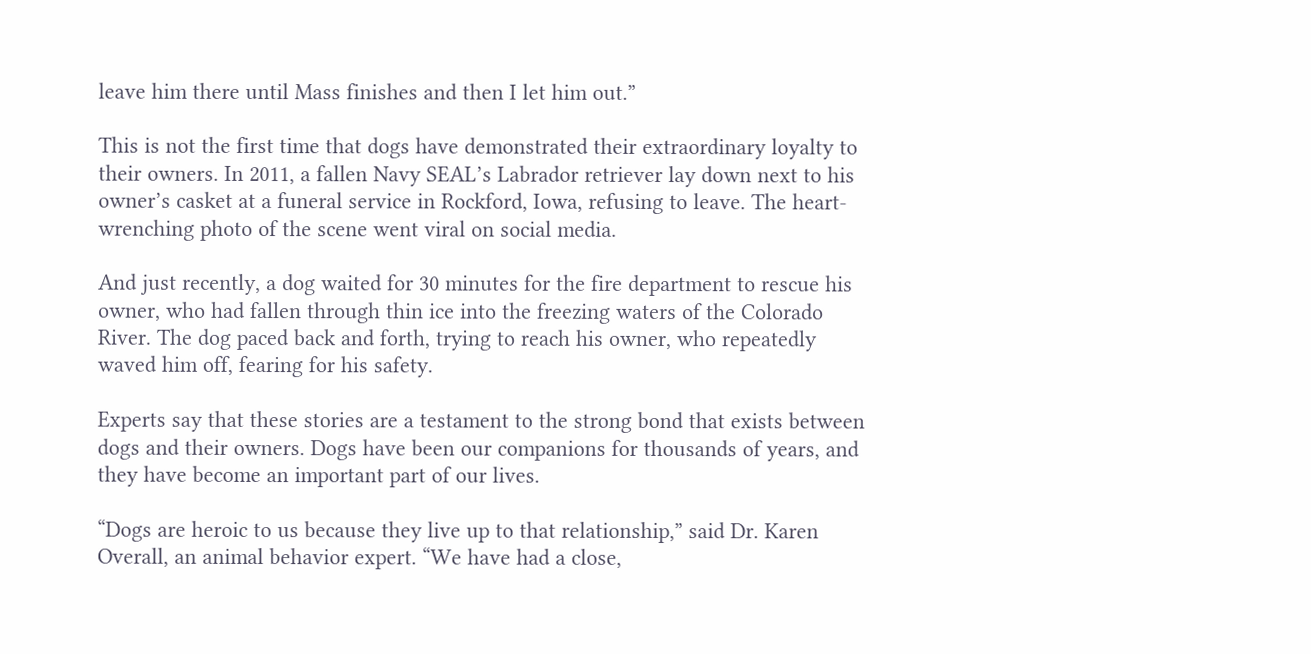leave him there until Mass finishes and then I let him out.”

This is not the first time that dogs have demonstrated their extraordinary loyalty to their owners. In 2011, a fallen Navy SEAL’s Labrador retriever lay down next to his owner’s casket at a funeral service in Rockford, Iowa, refusing to leave. The heart-wrenching photo of the scene went viral on social media.

And just recently, a dog waited for 30 minutes for the fire department to rescue his owner, who had fallen through thin ice into the freezing waters of the Colorado River. The dog paced back and forth, trying to reach his owner, who repeatedly waved him off, fearing for his safety.

Experts say that these stories are a testament to the strong bond that exists between dogs and their owners. Dogs have been our companions for thousands of years, and they have become an important part of our lives.

“Dogs are heroic to us because they live up to that relationship,” said Dr. Karen Overall, an animal behavior expert. “We have had a close,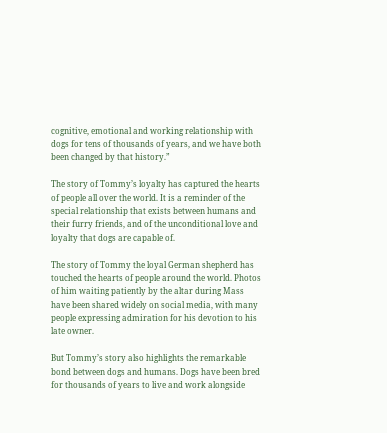cognitive, emotional and working relationship with dogs for tens of thousands of years, and we have both been changed by that history.”

The story of Tommy’s loyalty has captured the hearts of people all over the world. It is a reminder of the special relationship that exists between humans and their furry friends, and of the unconditional love and loyalty that dogs are capable of.

The story of Tommy the loyal German shepherd has touched the hearts of people around the world. Photos of him waiting patiently by the altar during Mass have been shared widely on social media, with many people expressing admiration for his devotion to his late owner.

But Tommy’s story also highlights the remarkable bond between dogs and humans. Dogs have been bred for thousands of years to live and work alongside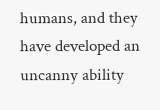humans, and they have developed an uncanny ability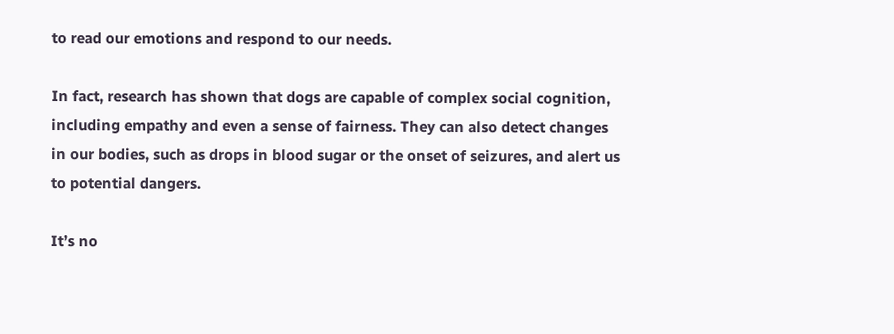to read our emotions and respond to our needs.

In fact, research has shown that dogs are capable of complex social cognition, including empathy and even a sense of fairness. They can also detect changes in our bodies, such as drops in blood sugar or the onset of seizures, and alert us to potential dangers.

It’s no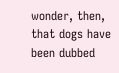wonder, then, that dogs have been dubbed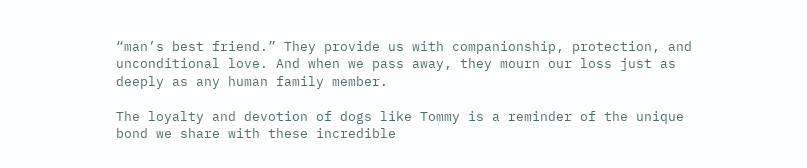“man’s best friend.” They provide us with companionship, protection, and unconditional love. And when we pass away, they mourn our loss just as deeply as any human family member.

The loyalty and devotion of dogs like Tommy is a reminder of the unique bond we share with these incredible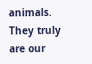animals. They truly are our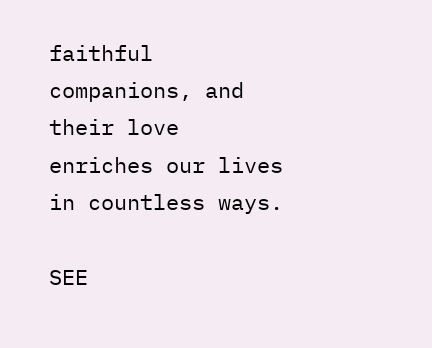faithful companions, and their love enriches our lives in countless ways.

SEE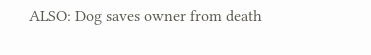ALSO: Dog saves owner from death